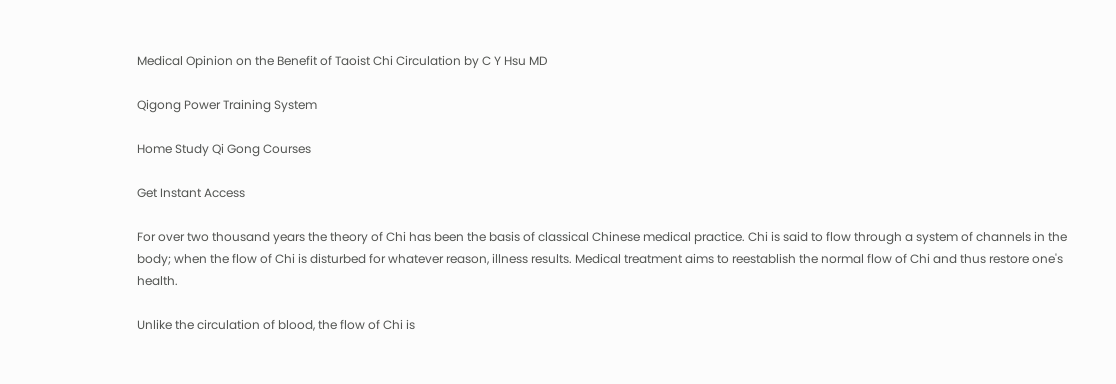Medical Opinion on the Benefit of Taoist Chi Circulation by C Y Hsu MD

Qigong Power Training System

Home Study Qi Gong Courses

Get Instant Access

For over two thousand years the theory of Chi has been the basis of classical Chinese medical practice. Chi is said to flow through a system of channels in the body; when the flow of Chi is disturbed for whatever reason, illness results. Medical treatment aims to reestablish the normal flow of Chi and thus restore one's health.

Unlike the circulation of blood, the flow of Chi is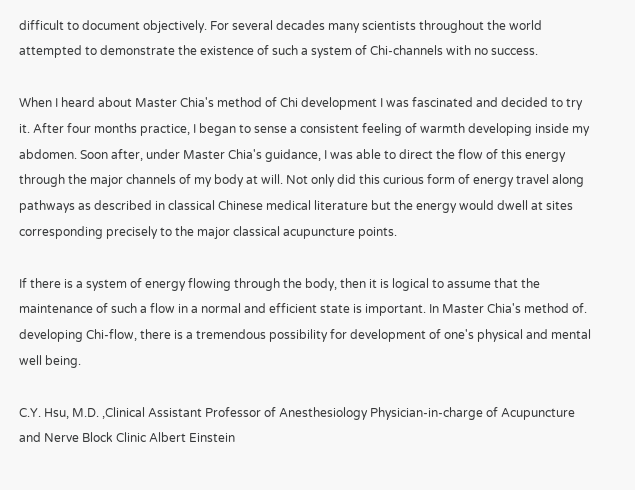difficult to document objectively. For several decades many scientists throughout the world attempted to demonstrate the existence of such a system of Chi-channels with no success.

When I heard about Master Chia's method of Chi development I was fascinated and decided to try it. After four months practice, I began to sense a consistent feeling of warmth developing inside my abdomen. Soon after, under Master Chia's guidance, I was able to direct the flow of this energy through the major channels of my body at will. Not only did this curious form of energy travel along pathways as described in classical Chinese medical literature but the energy would dwell at sites corresponding precisely to the major classical acupuncture points.

If there is a system of energy flowing through the body, then it is logical to assume that the maintenance of such a flow in a normal and efficient state is important. In Master Chia's method of. developing Chi-flow, there is a tremendous possibility for development of one's physical and mental well being.

C.Y. Hsu, M.D. ,Clinical Assistant Professor of Anesthesiology Physician-in-charge of Acupuncture and Nerve Block Clinic Albert Einstein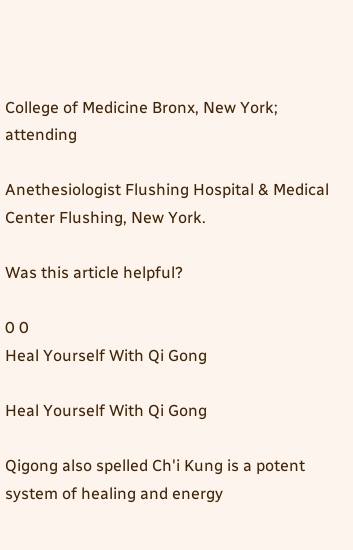College of Medicine Bronx, New York; attending

Anethesiologist Flushing Hospital & Medical Center Flushing, New York.

Was this article helpful?

0 0
Heal Yourself With Qi Gong

Heal Yourself With Qi Gong

Qigong also spelled Ch'i Kung is a potent system of healing and energy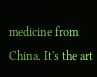medicine from China. It's the art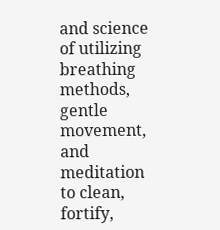and science of utilizing breathing methods, gentle movement, and meditation to clean, fortify,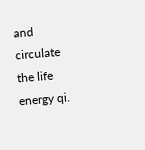and circulate the life energy qi.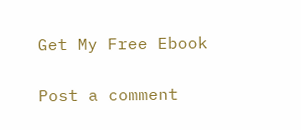Get My Free Ebook

Post a comment